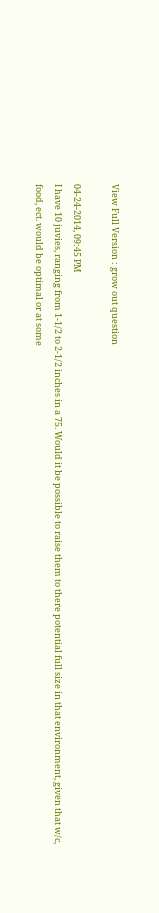View Full Version : grow out question

04-24-2014, 09:45 PM
I have 10 juvies, ranging from 1-1/2 to 2-1/2 inches in a 75. Would it be possible to raise them to there potential full size in that environment, given that w/c, food, ect. would be optimal or at some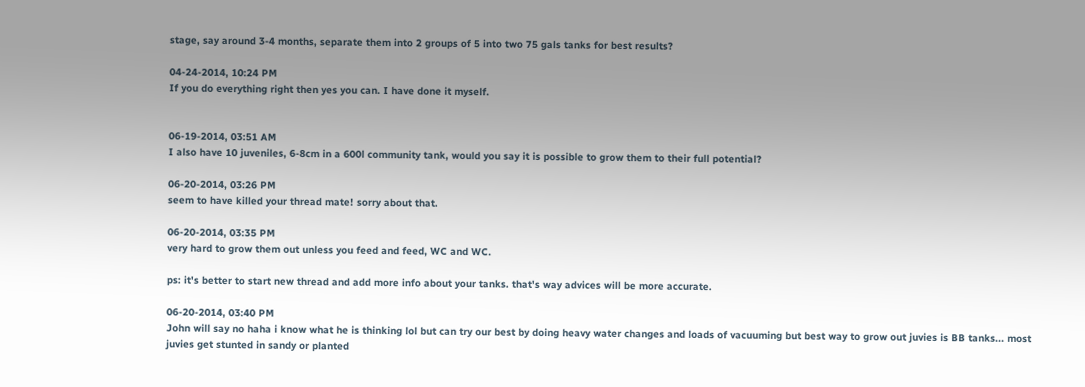stage, say around 3-4 months, separate them into 2 groups of 5 into two 75 gals tanks for best results?

04-24-2014, 10:24 PM
If you do everything right then yes you can. I have done it myself.


06-19-2014, 03:51 AM
I also have 10 juveniles, 6-8cm in a 600l community tank, would you say it is possible to grow them to their full potential?

06-20-2014, 03:26 PM
seem to have killed your thread mate! sorry about that.

06-20-2014, 03:35 PM
very hard to grow them out unless you feed and feed, WC and WC.

ps: it's better to start new thread and add more info about your tanks. that's way advices will be more accurate.

06-20-2014, 03:40 PM
John will say no haha i know what he is thinking lol but can try our best by doing heavy water changes and loads of vacuuming but best way to grow out juvies is BB tanks... most juvies get stunted in sandy or planted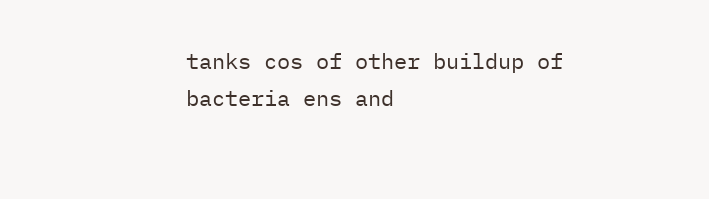tanks cos of other buildup of bacteria ens and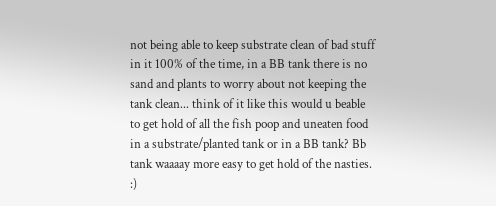not being able to keep substrate clean of bad stuff in it 100% of the time, in a BB tank there is no sand and plants to worry about not keeping the tank clean... think of it like this would u beable to get hold of all the fish poop and uneaten food in a substrate/planted tank or in a BB tank? Bb tank waaaay more easy to get hold of the nasties. :)